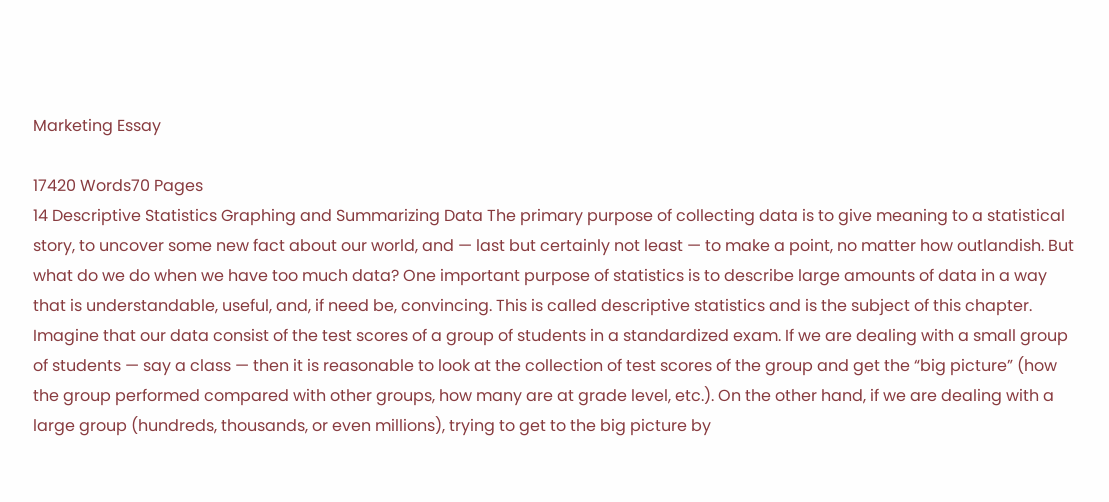Marketing Essay

17420 Words70 Pages
14 Descriptive Statistics Graphing and Summarizing Data The primary purpose of collecting data is to give meaning to a statistical story, to uncover some new fact about our world, and — last but certainly not least — to make a point, no matter how outlandish. But what do we do when we have too much data? One important purpose of statistics is to describe large amounts of data in a way that is understandable, useful, and, if need be, convincing. This is called descriptive statistics and is the subject of this chapter. Imagine that our data consist of the test scores of a group of students in a standardized exam. If we are dealing with a small group of students — say a class — then it is reasonable to look at the collection of test scores of the group and get the “big picture” (how the group performed compared with other groups, how many are at grade level, etc.). On the other hand, if we are dealing with a large group (hundreds, thousands, or even millions), trying to get to the big picture by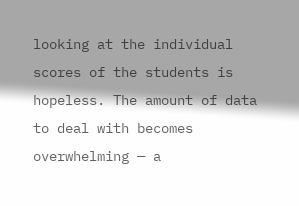looking at the individual scores of the students is hopeless. The amount of data to deal with becomes overwhelming — a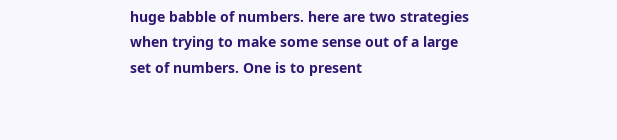huge babble of numbers. here are two strategies when trying to make some sense out of a large set of numbers. One is to present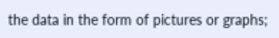the data in the form of pictures or graphs;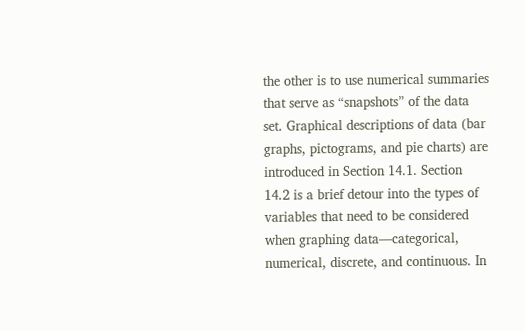the other is to use numerical summaries that serve as “snapshots” of the data set. Graphical descriptions of data (bar graphs, pictograms, and pie charts) are introduced in Section 14.1. Section 14.2 is a brief detour into the types of variables that need to be considered when graphing data—categorical, numerical, discrete, and continuous. In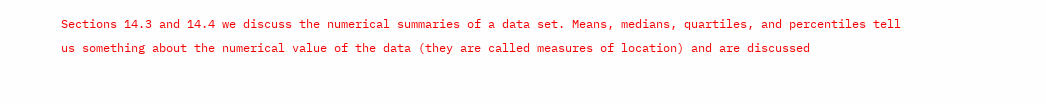Sections 14.3 and 14.4 we discuss the numerical summaries of a data set. Means, medians, quartiles, and percentiles tell us something about the numerical value of the data (they are called measures of location) and are discussed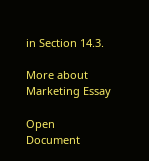in Section 14.3.

More about Marketing Essay

Open Document